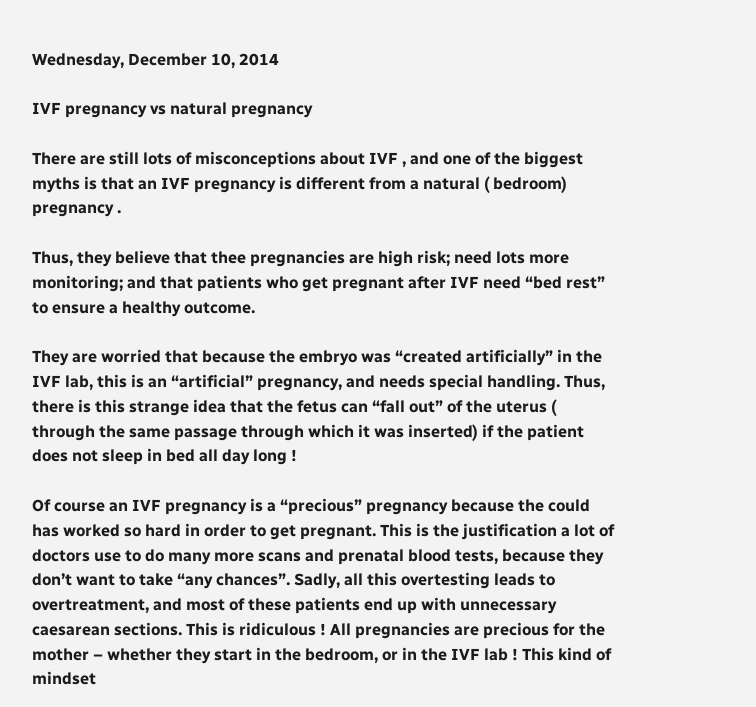Wednesday, December 10, 2014

IVF pregnancy vs natural pregnancy

There are still lots of misconceptions about IVF , and one of the biggest myths is that an IVF pregnancy is different from a natural ( bedroom) pregnancy .

Thus, they believe that thee pregnancies are high risk; need lots more monitoring; and that patients who get pregnant after IVF need “bed rest” to ensure a healthy outcome.

They are worried that because the embryo was “created artificially” in the IVF lab, this is an “artificial” pregnancy, and needs special handling. Thus, there is this strange idea that the fetus can “fall out” of the uterus ( through the same passage through which it was inserted) if the patient does not sleep in bed all day long !

Of course an IVF pregnancy is a “precious” pregnancy because the could has worked so hard in order to get pregnant. This is the justification a lot of doctors use to do many more scans and prenatal blood tests, because they don’t want to take “any chances”. Sadly, all this overtesting leads to overtreatment, and most of these patients end up with unnecessary caesarean sections. This is ridiculous ! All pregnancies are precious for the mother – whether they start in the bedroom, or in the IVF lab ! This kind of mindset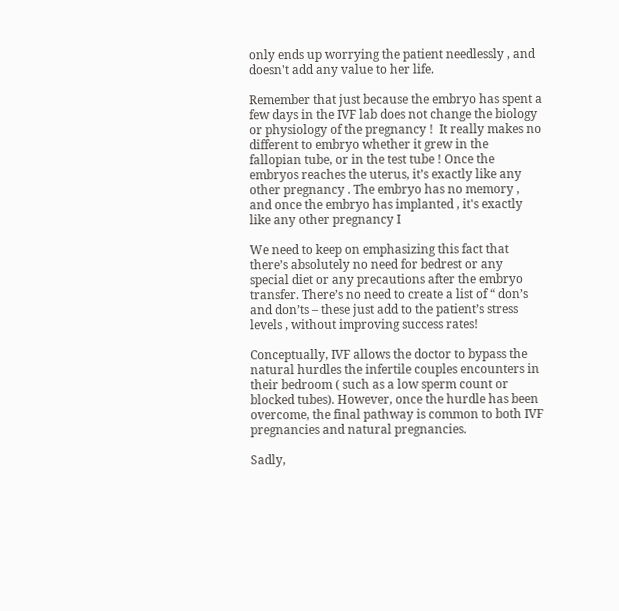only ends up worrying the patient needlessly , and doesn't add any value to her life.

Remember that just because the embryo has spent a few days in the IVF lab does not change the biology or physiology of the pregnancy !  It really makes no different to embryo whether it grew in the fallopian tube, or in the test tube ! Once the embryos reaches the uterus, it’s exactly like any other pregnancy . The embryo has no memory , and once the embryo has implanted , it's exactly like any other pregnancy I

We need to keep on emphasizing this fact that there’s absolutely no need for bedrest or any special diet or any precautions after the embryo transfer. There’s no need to create a list of “ don’s and don’ts – these just add to the patient’s stress levels , without improving success rates!

Conceptually, IVF allows the doctor to bypass the natural hurdles the infertile couples encounters in their bedroom ( such as a low sperm count or blocked tubes). However, once the hurdle has been overcome, the final pathway is common to both IVF pregnancies and natural pregnancies.

Sadly,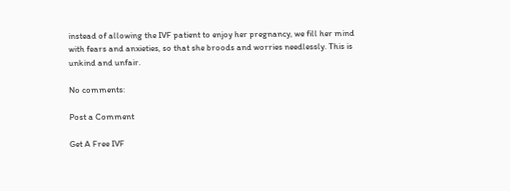instead of allowing the IVF patient to enjoy her pregnancy, we fill her mind with fears and anxieties, so that she broods and worries needlessly. This is unkind and unfair.

No comments:

Post a Comment

Get A Free IVF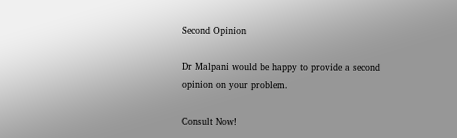Second Opinion

Dr Malpani would be happy to provide a second opinion on your problem.

Consult Now!